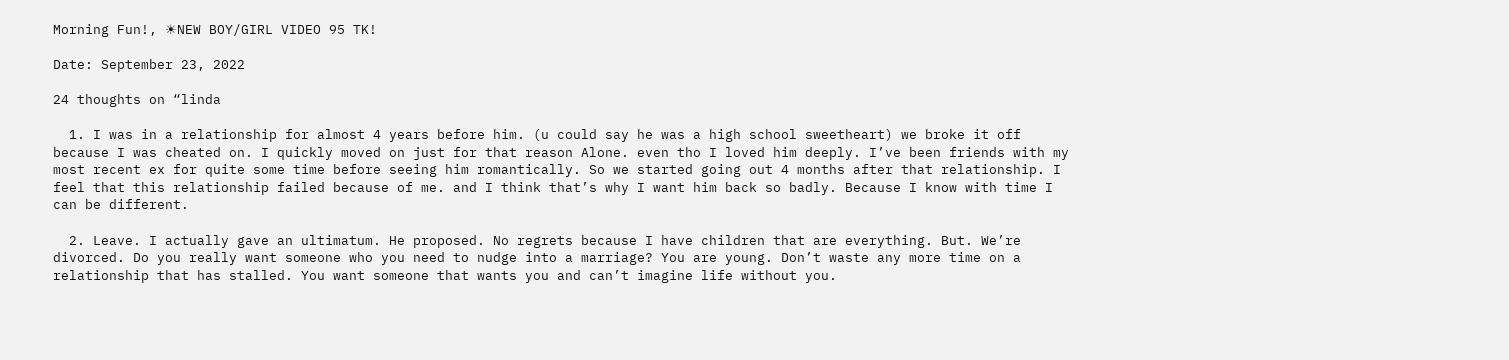Morning Fun!, ☀NEW BOY/GIRL VIDEO 95 TK!

Date: September 23, 2022

24 thoughts on “linda

  1. I was in a relationship for almost 4 years before him. (u could say he was a high school sweetheart) we broke it off because I was cheated on. I quickly moved on just for that reason Alone. even tho I loved him deeply. I’ve been friends with my most recent ex for quite some time before seeing him romantically. So we started going out 4 months after that relationship. I feel that this relationship failed because of me. and I think that’s why I want him back so badly. Because I know with time I can be different.

  2. Leave. I actually gave an ultimatum. He proposed. No regrets because I have children that are everything. But. We’re divorced. Do you really want someone who you need to nudge into a marriage? You are young. Don’t waste any more time on a relationship that has stalled. You want someone that wants you and can’t imagine life without you.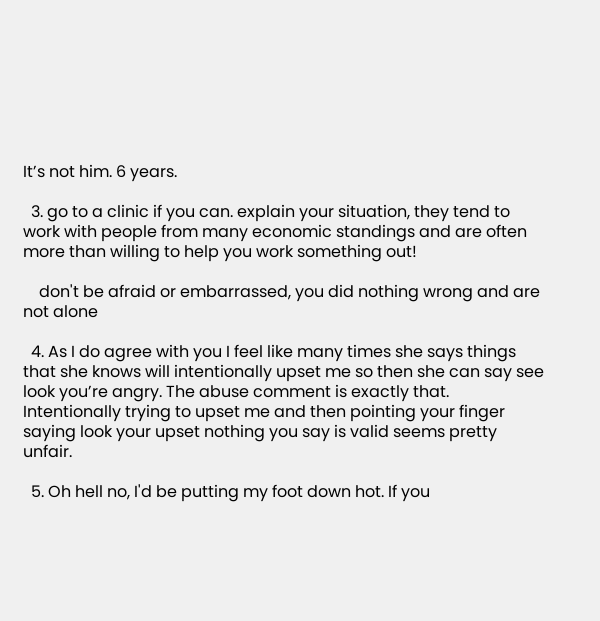It’s not him. 6 years.

  3. go to a clinic if you can. explain your situation, they tend to work with people from many economic standings and are often more than willing to help you work something out!

    don't be afraid or embarrassed, you did nothing wrong and are not alone

  4. As I do agree with you I feel like many times she says things that she knows will intentionally upset me so then she can say see look you’re angry. The abuse comment is exactly that. Intentionally trying to upset me and then pointing your finger saying look your upset nothing you say is valid seems pretty unfair.

  5. Oh hell no, I'd be putting my foot down hot. If you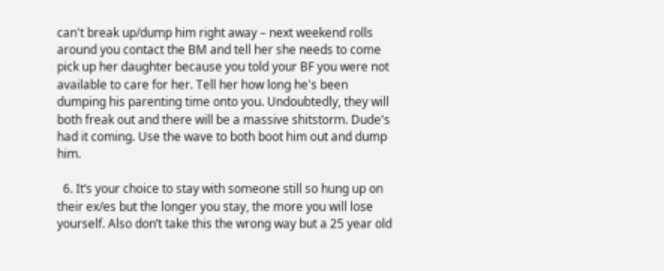can't break up/dump him right away – next weekend rolls around you contact the BM and tell her she needs to come pick up her daughter because you told your BF you were not available to care for her. Tell her how long he's been dumping his parenting time onto you. Undoubtedly, they will both freak out and there will be a massive shitstorm. Dude's had it coming. Use the wave to both boot him out and dump him.

  6. It’s your choice to stay with someone still so hung up on their ex/es but the longer you stay, the more you will lose yourself. Also don’t take this the wrong way but a 25 year old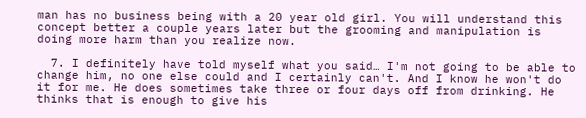man has no business being with a 20 year old girl. You will understand this concept better a couple years later but the grooming and manipulation is doing more harm than you realize now.

  7. I definitely have told myself what you said… I'm not going to be able to change him, no one else could and I certainly can't. And I know he won't do it for me. He does sometimes take three or four days off from drinking. He thinks that is enough to give his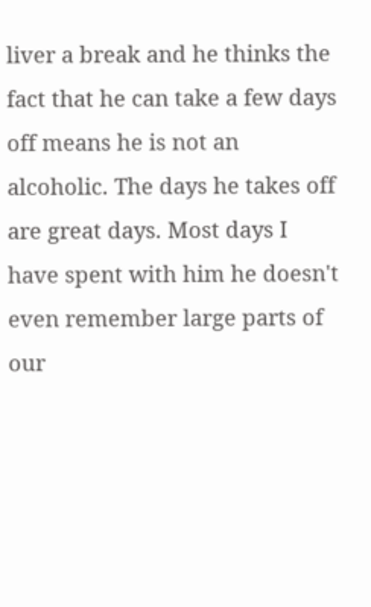liver a break and he thinks the fact that he can take a few days off means he is not an alcoholic. The days he takes off are great days. Most days I have spent with him he doesn't even remember large parts of our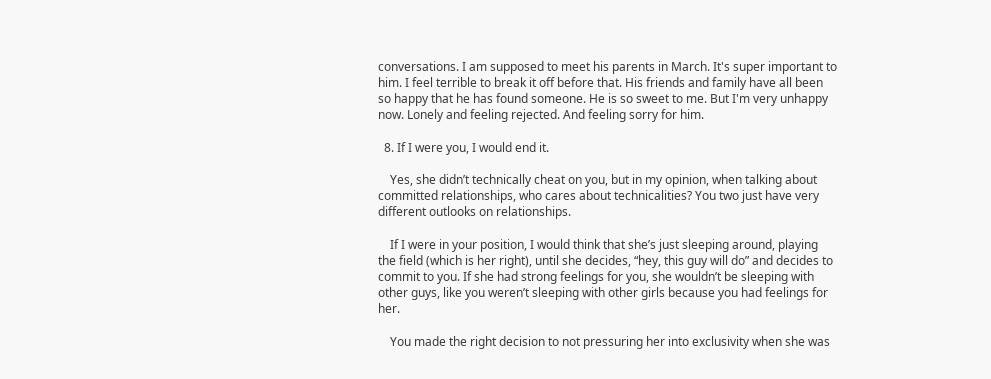conversations. I am supposed to meet his parents in March. It's super important to him. I feel terrible to break it off before that. His friends and family have all been so happy that he has found someone. He is so sweet to me. But I'm very unhappy now. Lonely and feeling rejected. And feeling sorry for him.

  8. If I were you, I would end it.

    Yes, she didn’t technically cheat on you, but in my opinion, when talking about committed relationships, who cares about technicalities? You two just have very different outlooks on relationships.

    If I were in your position, I would think that she’s just sleeping around, playing the field (which is her right), until she decides, “hey, this guy will do” and decides to commit to you. If she had strong feelings for you, she wouldn’t be sleeping with other guys, like you weren’t sleeping with other girls because you had feelings for her.

    You made the right decision to not pressuring her into exclusivity when she was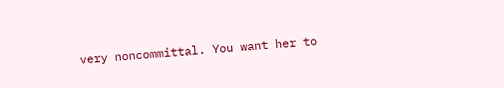very noncommittal. You want her to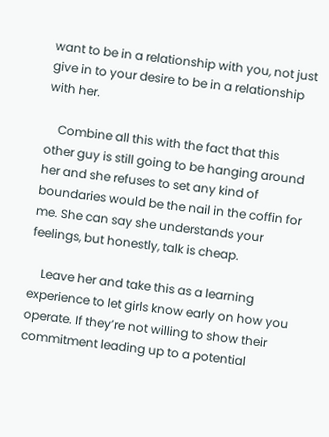want to be in a relationship with you, not just give in to your desire to be in a relationship with her.

    Combine all this with the fact that this other guy is still going to be hanging around her and she refuses to set any kind of boundaries would be the nail in the coffin for me. She can say she understands your feelings, but honestly, talk is cheap.

    Leave her and take this as a learning experience to let girls know early on how you operate. If they’re not willing to show their commitment leading up to a potential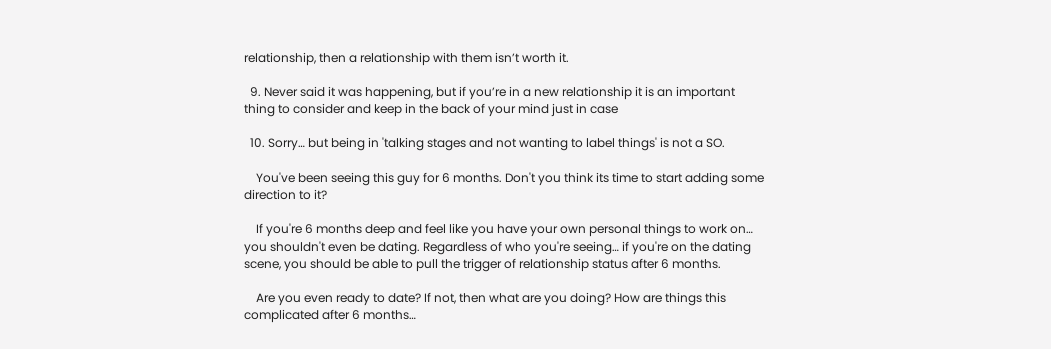relationship, then a relationship with them isn’t worth it.

  9. Never said it was happening, but if you’re in a new relationship it is an important thing to consider and keep in the back of your mind just in case

  10. Sorry… but being in 'talking stages and not wanting to label things' is not a SO.

    You've been seeing this guy for 6 months. Don't you think its time to start adding some direction to it?

    If you're 6 months deep and feel like you have your own personal things to work on… you shouldn't even be dating. Regardless of who you're seeing… if you're on the dating scene, you should be able to pull the trigger of relationship status after 6 months.

    Are you even ready to date? If not, then what are you doing? How are things this complicated after 6 months…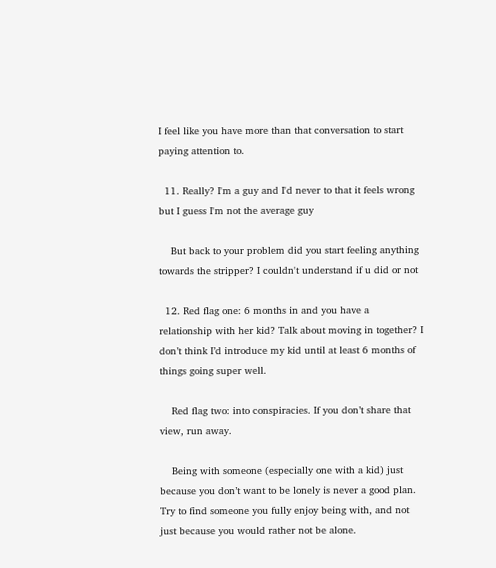I feel like you have more than that conversation to start paying attention to.

  11. Really? I'm a guy and I'd never to that it feels wrong but I guess I'm not the average guy

    But back to your problem did you start feeling anything towards the stripper? I couldn't understand if u did or not

  12. Red flag one: 6 months in and you have a relationship with her kid? Talk about moving in together? I don’t think I’d introduce my kid until at least 6 months of things going super well.

    Red flag two: into conspiracies. If you don’t share that view, run away.

    Being with someone (especially one with a kid) just because you don’t want to be lonely is never a good plan. Try to find someone you fully enjoy being with, and not just because you would rather not be alone.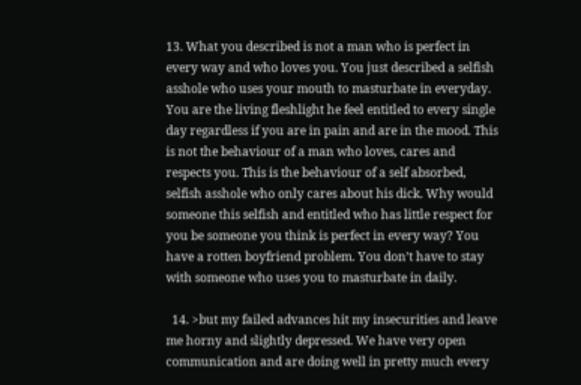13. What you described is not a man who is perfect in every way and who loves you. You just described a selfish asshole who uses your mouth to masturbate in everyday. You are the living fleshlight he feel entitled to every single day regardless if you are in pain and are in the mood. This is not the behaviour of a man who loves, cares and respects you. This is the behaviour of a self absorbed, selfish asshole who only cares about his dick. Why would someone this selfish and entitled who has little respect for you be someone you think is perfect in every way? You have a rotten boyfriend problem. You don’t have to stay with someone who uses you to masturbate in daily.

  14. >but my failed advances hit my insecurities and leave me horny and slightly depressed. We have very open communication and are doing well in pretty much every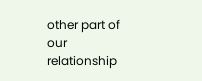other part of our relationship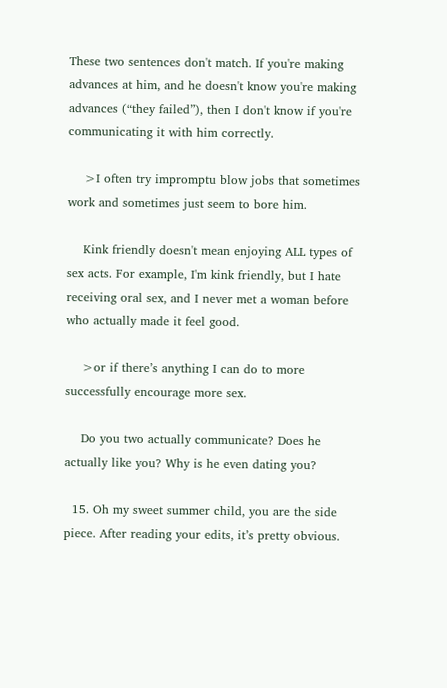These two sentences don't match. If you're making advances at him, and he doesn't know you're making advances (“they failed”), then I don't know if you're communicating it with him correctly.

    >I often try impromptu blow jobs that sometimes work and sometimes just seem to bore him.

    Kink friendly doesn't mean enjoying ALL types of sex acts. For example, I'm kink friendly, but I hate receiving oral sex, and I never met a woman before who actually made it feel good.

    >or if there’s anything I can do to more successfully encourage more sex.

    Do you two actually communicate? Does he actually like you? Why is he even dating you?

  15. Oh my sweet summer child, you are the side piece. After reading your edits, it’s pretty obvious.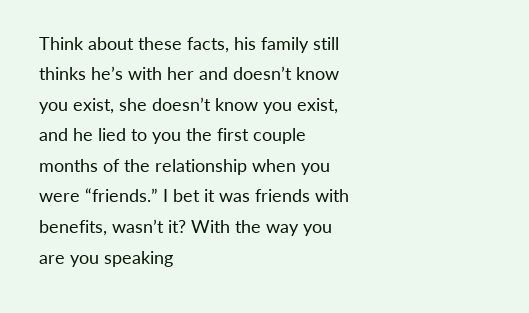Think about these facts, his family still thinks he’s with her and doesn’t know you exist, she doesn’t know you exist, and he lied to you the first couple months of the relationship when you were “friends.” I bet it was friends with benefits, wasn’t it? With the way you are you speaking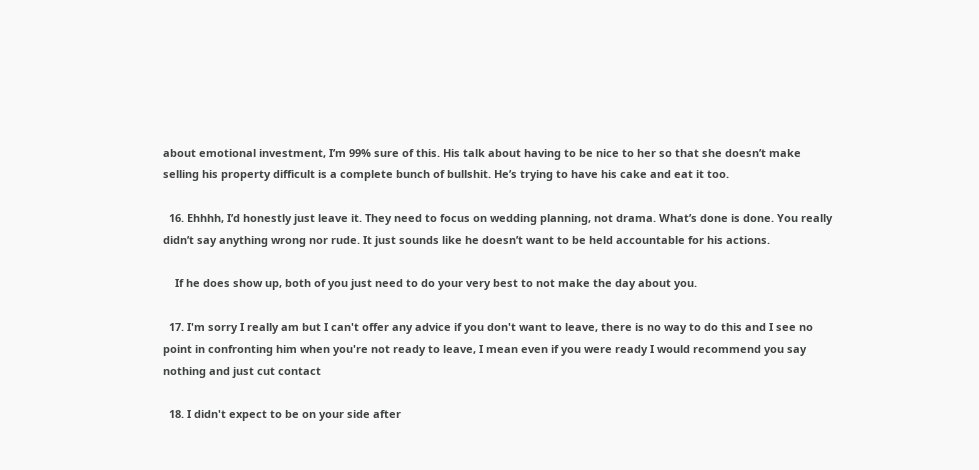about emotional investment, I’m 99% sure of this. His talk about having to be nice to her so that she doesn’t make selling his property difficult is a complete bunch of bullshit. He’s trying to have his cake and eat it too.

  16. Ehhhh, I’d honestly just leave it. They need to focus on wedding planning, not drama. What’s done is done. You really didn’t say anything wrong nor rude. It just sounds like he doesn’t want to be held accountable for his actions.

    If he does show up, both of you just need to do your very best to not make the day about you.

  17. I'm sorry I really am but I can't offer any advice if you don't want to leave, there is no way to do this and I see no point in confronting him when you're not ready to leave, I mean even if you were ready I would recommend you say nothing and just cut contact

  18. I didn't expect to be on your side after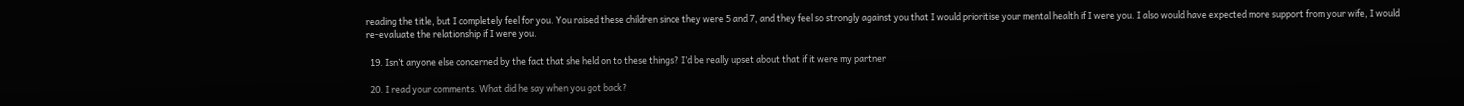reading the title, but I completely feel for you. You raised these children since they were 5 and 7, and they feel so strongly against you that I would prioritise your mental health if I were you. I also would have expected more support from your wife, I would re-evaluate the relationship if I were you.

  19. Isn’t anyone else concerned by the fact that she held on to these things? I’d be really upset about that if it were my partner

  20. I read your comments. What did he say when you got back?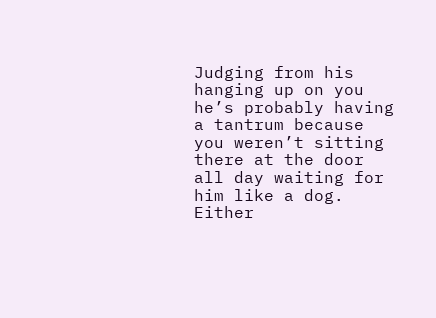Judging from his hanging up on you he’s probably having a tantrum because you weren’t sitting there at the door all day waiting for him like a dog. Either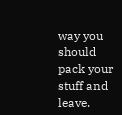way you should pack your stuff and leave.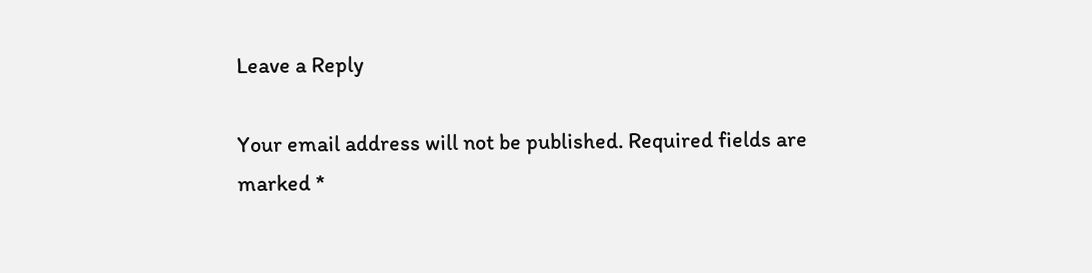Leave a Reply

Your email address will not be published. Required fields are marked *